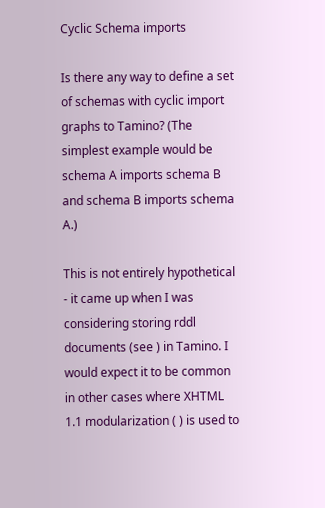Cyclic Schema imports

Is there any way to define a set of schemas with cyclic import graphs to Tamino? (The simplest example would be schema A imports schema B and schema B imports schema A.)

This is not entirely hypothetical - it came up when I was considering storing rddl documents (see ) in Tamino. I would expect it to be common in other cases where XHTML 1.1 modularization ( ) is used to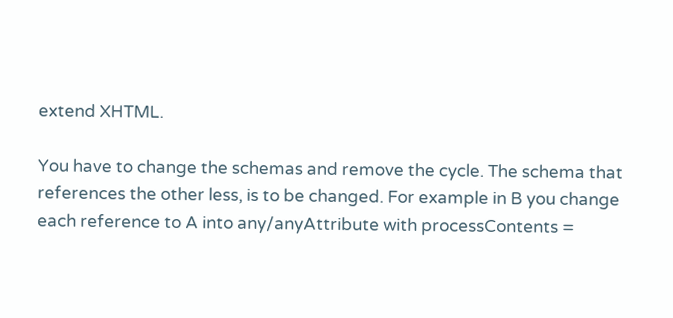extend XHTML.

You have to change the schemas and remove the cycle. The schema that references the other less, is to be changed. For example in B you change each reference to A into any/anyAttribute with processContents =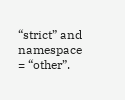“strict” and namespace = “other”.